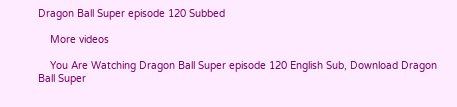Dragon Ball Super episode 120 Subbed

    More videos

    You Are Watching Dragon Ball Super episode 120 English Sub, Download Dragon Ball Super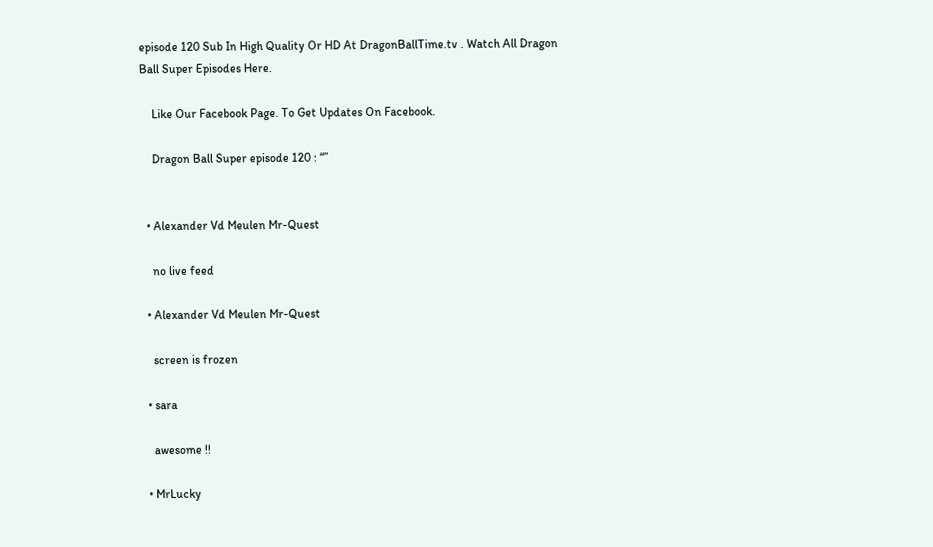episode 120 Sub In High Quality Or HD At DragonBallTime.tv . Watch All Dragon Ball Super Episodes Here.

    Like Our Facebook Page. To Get Updates On Facebook.

    Dragon Ball Super episode 120 : “”


  • Alexander Vd Meulen Mr-Quest

    no live feed

  • Alexander Vd Meulen Mr-Quest

    screen is frozen

  • sara

    awesome !!

  • MrLucky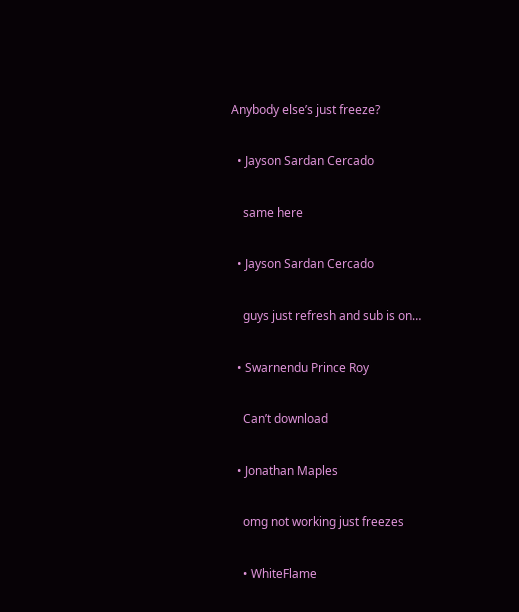Anybody else’s just freeze?

  • Jayson Sardan Cercado

    same here

  • Jayson Sardan Cercado

    guys just refresh and sub is on…

  • Swarnendu Prince Roy

    Can’t download

  • Jonathan Maples

    omg not working just freezes

    • WhiteFlame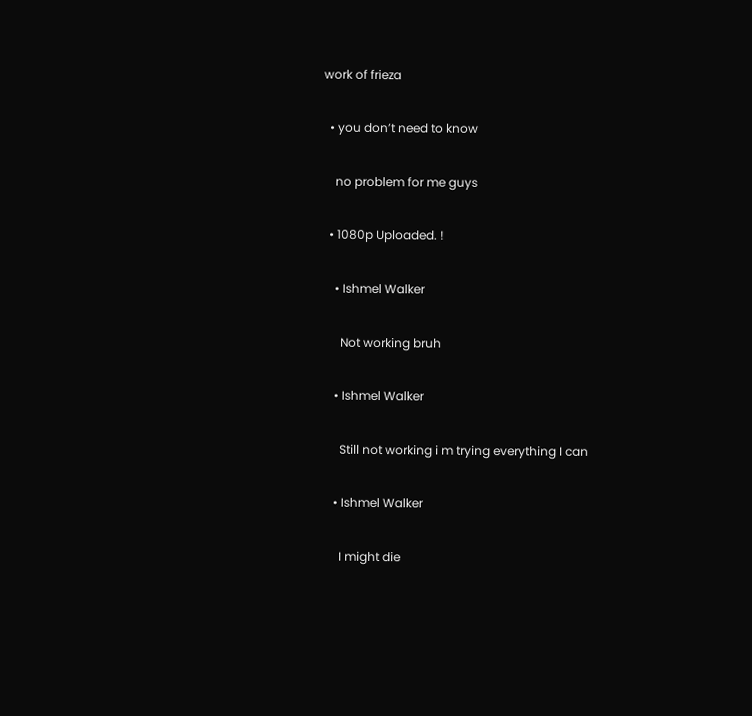work of frieza

  • you don’t need to know

    no problem for me guys

  • 1080p Uploaded. !

    • Ishmel Walker

      Not working bruh

    • Ishmel Walker

      Still not working i m trying everything I can

    • Ishmel Walker

      I might die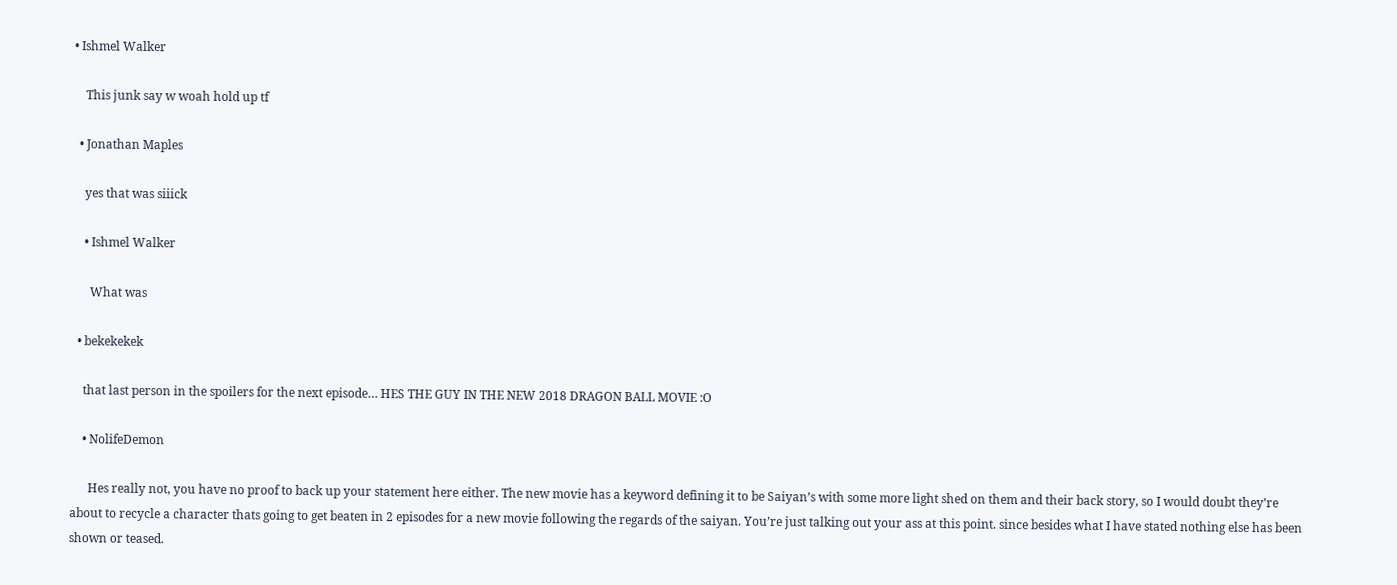• Ishmel Walker

    This junk say w woah hold up tf

  • Jonathan Maples

    yes that was siiick

    • Ishmel Walker

      What was

  • bekekekek

    that last person in the spoilers for the next episode… HES THE GUY IN THE NEW 2018 DRAGON BALL MOVIE :O

    • NolifeDemon

      Hes really not, you have no proof to back up your statement here either. The new movie has a keyword defining it to be Saiyan’s with some more light shed on them and their back story, so I would doubt they’re about to recycle a character thats going to get beaten in 2 episodes for a new movie following the regards of the saiyan. You’re just talking out your ass at this point. since besides what I have stated nothing else has been shown or teased.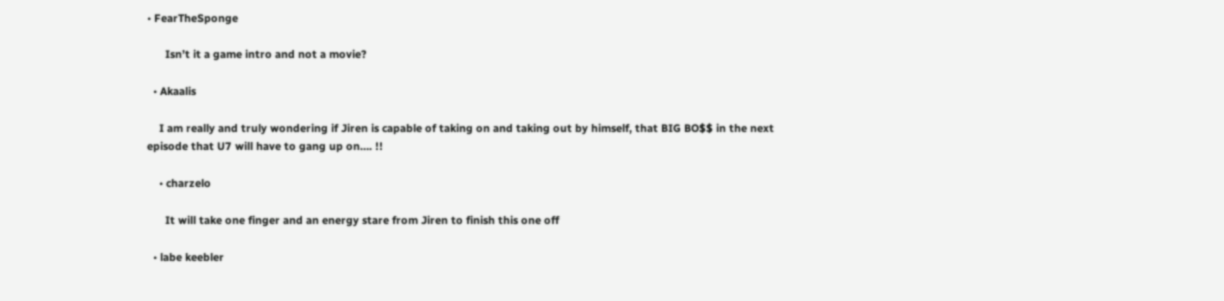• FearTheSponge

      Isn’t it a game intro and not a movie?

  • Akaalis

    I am really and truly wondering if Jiren is capable of taking on and taking out by himself, that BIG BO$$ in the next episode that U7 will have to gang up on…. !!

    • charzelo

      It will take one finger and an energy stare from Jiren to finish this one off

  • labe keebler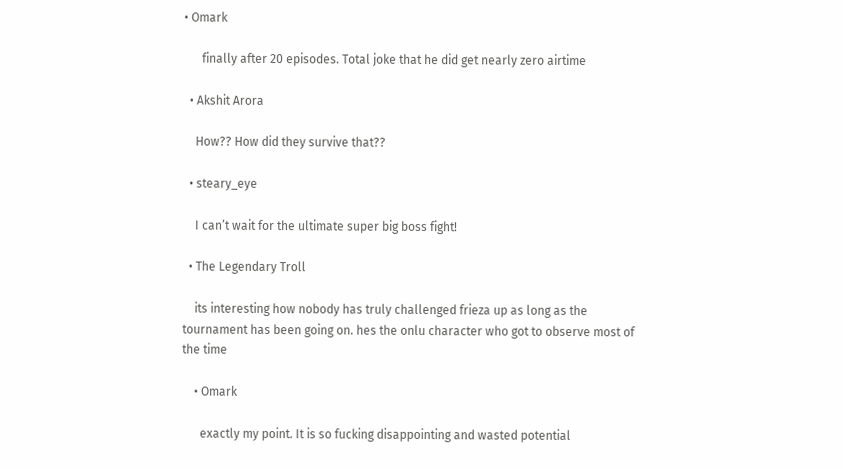• Omark

      finally after 20 episodes. Total joke that he did get nearly zero airtime

  • Akshit Arora

    How?? How did they survive that??

  • steary_eye

    I can’t wait for the ultimate super big boss fight!

  • The Legendary Troll

    its interesting how nobody has truly challenged frieza up as long as the tournament has been going on. hes the onlu character who got to observe most of the time

    • Omark

      exactly my point. It is so fucking disappointing and wasted potential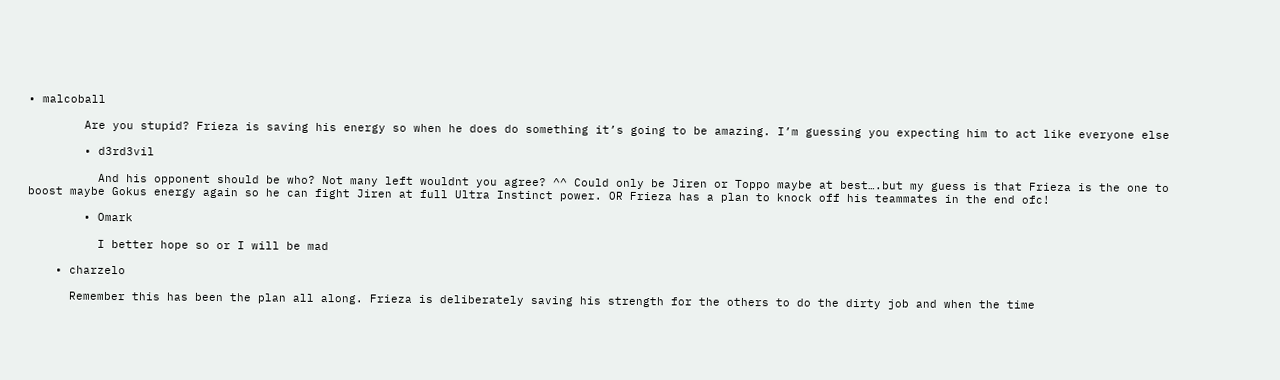• malcoball

        Are you stupid? Frieza is saving his energy so when he does do something it’s going to be amazing. I’m guessing you expecting him to act like everyone else

        • d3rd3vil

          And his opponent should be who? Not many left wouldnt you agree? ^^ Could only be Jiren or Toppo maybe at best….but my guess is that Frieza is the one to boost maybe Gokus energy again so he can fight Jiren at full Ultra Instinct power. OR Frieza has a plan to knock off his teammates in the end ofc!

        • Omark

          I better hope so or I will be mad

    • charzelo

      Remember this has been the plan all along. Frieza is deliberately saving his strength for the others to do the dirty job and when the time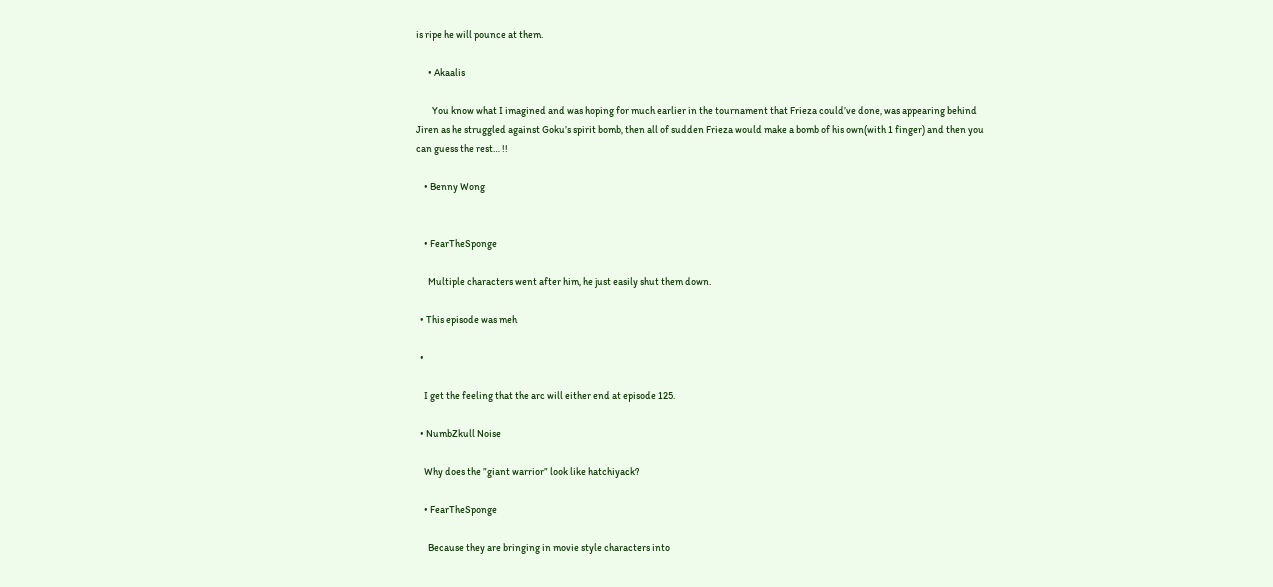is ripe he will pounce at them.

      • Akaalis

        You know what I imagined and was hoping for much earlier in the tournament that Frieza could’ve done, was appearing behind Jiren as he struggled against Goku’s spirit bomb, then all of sudden Frieza would make a bomb of his own(with 1 finger) and then you can guess the rest… !!

    • Benny Wong


    • FearTheSponge

      Multiple characters went after him, he just easily shut them down.

  • This episode was meh

  •

    I get the feeling that the arc will either end at episode 125.

  • NumbZkull Noise

    Why does the ”giant warrior” look like hatchiyack?

    • FearTheSponge

      Because they are bringing in movie style characters into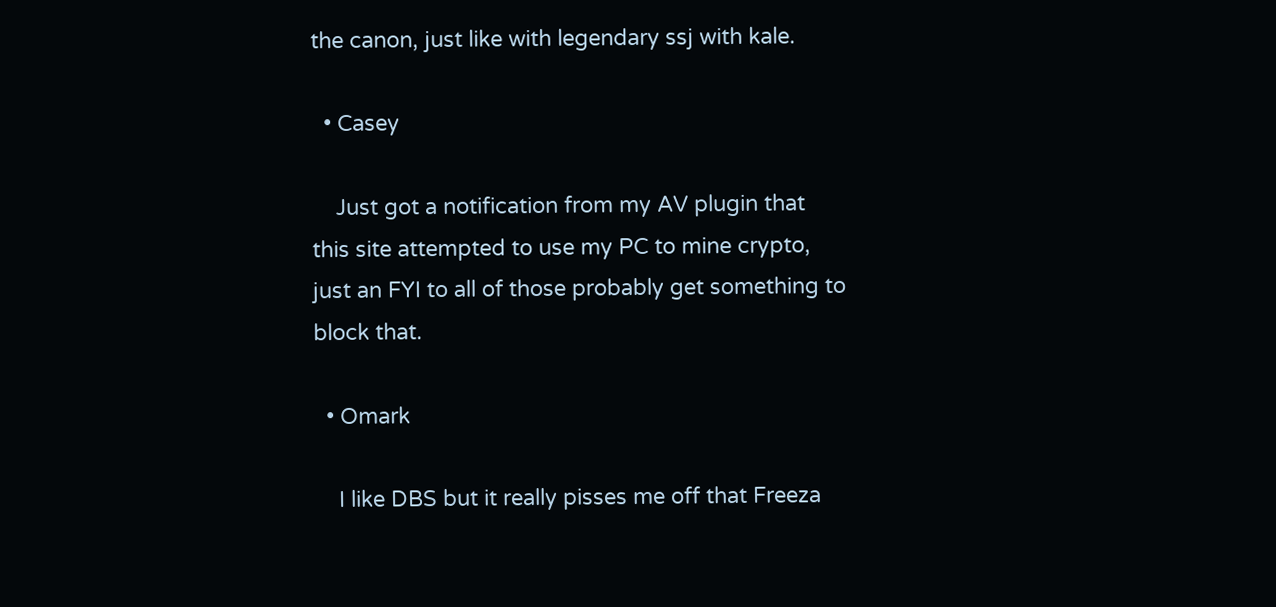the canon, just like with legendary ssj with kale.

  • Casey

    Just got a notification from my AV plugin that this site attempted to use my PC to mine crypto, just an FYI to all of those probably get something to block that.

  • Omark

    I like DBS but it really pisses me off that Freeza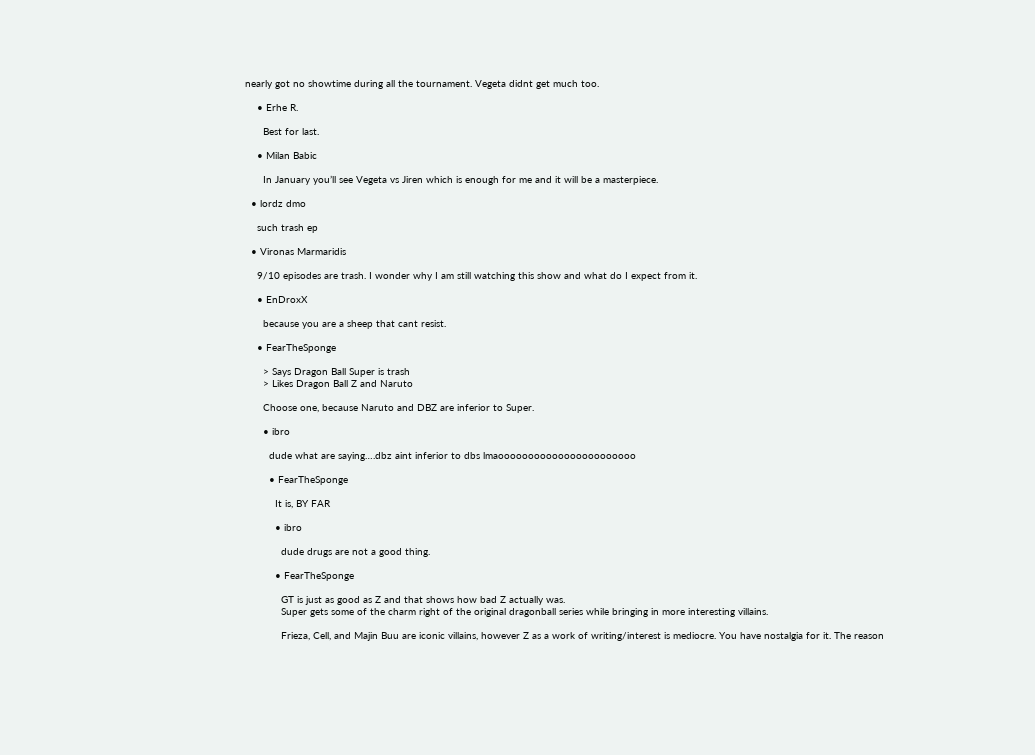nearly got no showtime during all the tournament. Vegeta didnt get much too.

    • Erhe R.

      Best for last.

    • Milan Babic

      In January you’ll see Vegeta vs Jiren which is enough for me and it will be a masterpiece.

  • lordz dmo

    such trash ep

  • Vironas Marmaridis

    9/10 episodes are trash. I wonder why I am still watching this show and what do I expect from it.

    • EnDroxX

      because you are a sheep that cant resist.

    • FearTheSponge

      > Says Dragon Ball Super is trash
      > Likes Dragon Ball Z and Naruto

      Choose one, because Naruto and DBZ are inferior to Super.

      • ibro

        dude what are saying….dbz aint inferior to dbs lmaooooooooooooooooooooooo

        • FearTheSponge

          It is, BY FAR

          • ibro

            dude drugs are not a good thing.

          • FearTheSponge

            GT is just as good as Z and that shows how bad Z actually was.
            Super gets some of the charm right of the original dragonball series while bringing in more interesting villains.

            Frieza, Cell, and Majin Buu are iconic villains, however Z as a work of writing/interest is mediocre. You have nostalgia for it. The reason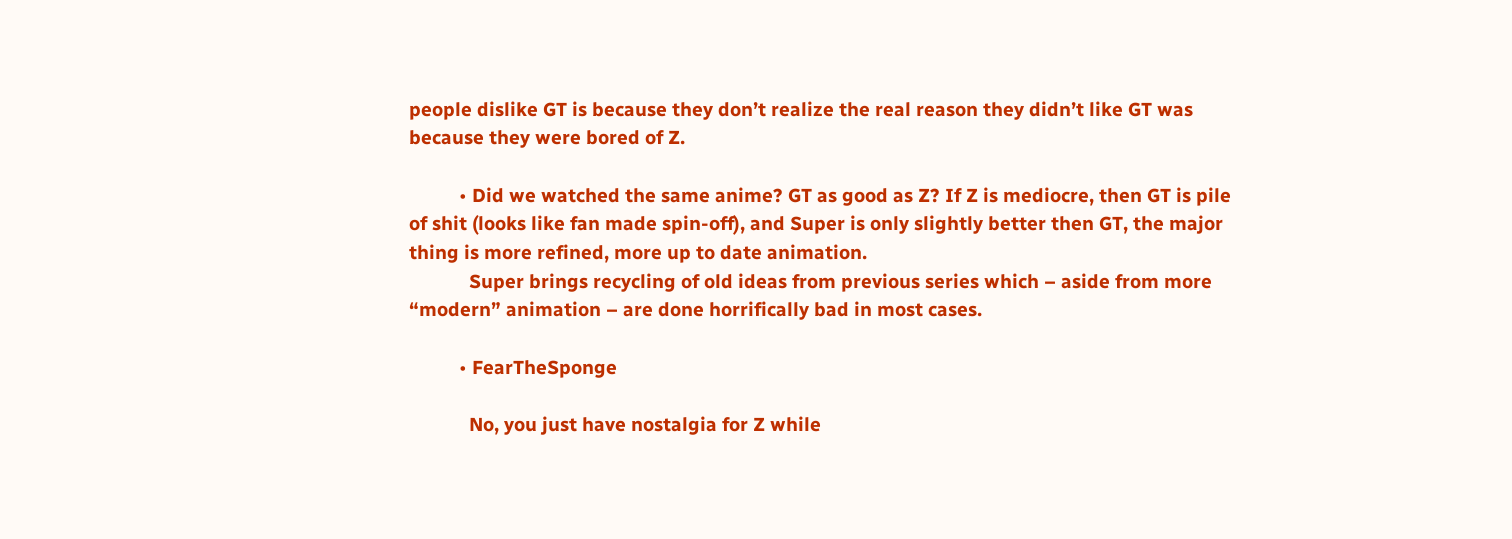people dislike GT is because they don’t realize the real reason they didn’t like GT was because they were bored of Z.

          • Did we watched the same anime? GT as good as Z? If Z is mediocre, then GT is pile of shit (looks like fan made spin-off), and Super is only slightly better then GT, the major thing is more refined, more up to date animation.
            Super brings recycling of old ideas from previous series which – aside from more “modern” animation – are done horrifically bad in most cases.

          • FearTheSponge

            No, you just have nostalgia for Z while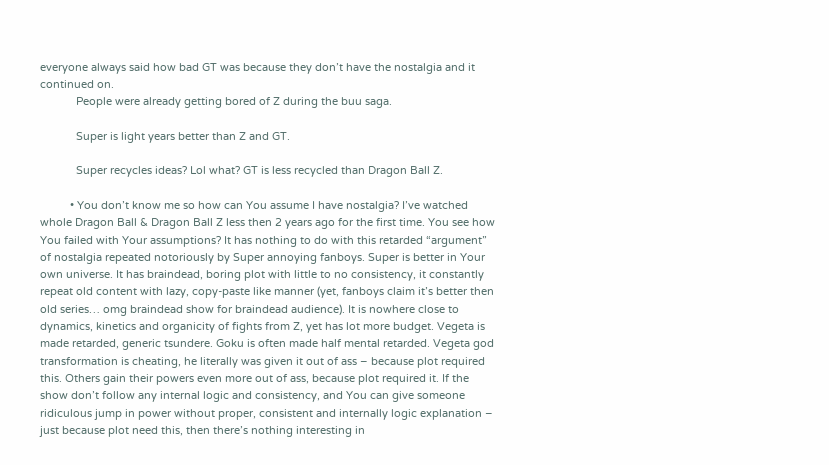everyone always said how bad GT was because they don’t have the nostalgia and it continued on.
            People were already getting bored of Z during the buu saga.

            Super is light years better than Z and GT.

            Super recycles ideas? Lol what? GT is less recycled than Dragon Ball Z.

          • You don’t know me so how can You assume I have nostalgia? I’ve watched whole Dragon Ball & Dragon Ball Z less then 2 years ago for the first time. You see how You failed with Your assumptions? It has nothing to do with this retarded “argument” of nostalgia repeated notoriously by Super annoying fanboys. Super is better in Your own universe. It has braindead, boring plot with little to no consistency, it constantly repeat old content with lazy, copy-paste like manner (yet, fanboys claim it’s better then old series… omg braindead show for braindead audience). It is nowhere close to dynamics, kinetics and organicity of fights from Z, yet has lot more budget. Vegeta is made retarded, generic tsundere. Goku is often made half mental retarded. Vegeta god transformation is cheating, he literally was given it out of ass – because plot required this. Others gain their powers even more out of ass, because plot required it. If the show don’t follow any internal logic and consistency, and You can give someone ridiculous jump in power without proper, consistent and internally logic explanation – just because plot need this, then there’s nothing interesting in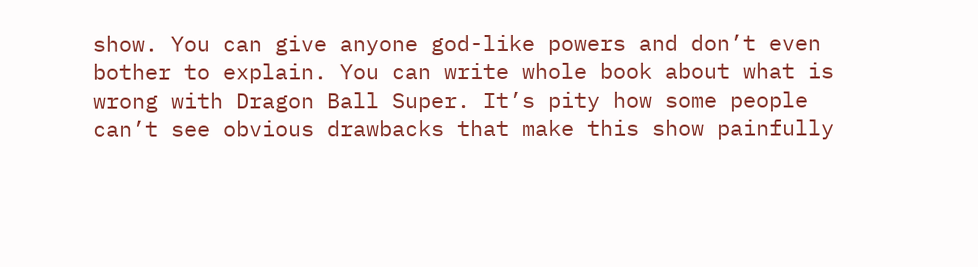show. You can give anyone god-like powers and don’t even bother to explain. You can write whole book about what is wrong with Dragon Ball Super. It’s pity how some people can’t see obvious drawbacks that make this show painfully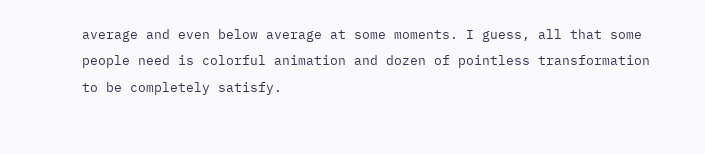average and even below average at some moments. I guess, all that some people need is colorful animation and dozen of pointless transformation to be completely satisfy.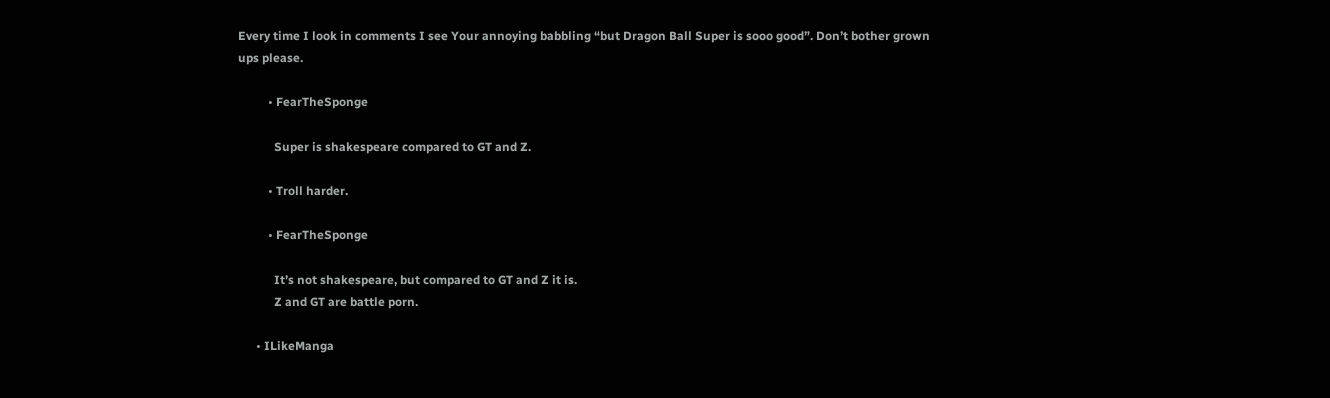Every time I look in comments I see Your annoying babbling “but Dragon Ball Super is sooo good”. Don’t bother grown ups please.

          • FearTheSponge

            Super is shakespeare compared to GT and Z.

          • Troll harder.

          • FearTheSponge

            It’s not shakespeare, but compared to GT and Z it is.
            Z and GT are battle porn.

      • ILikeManga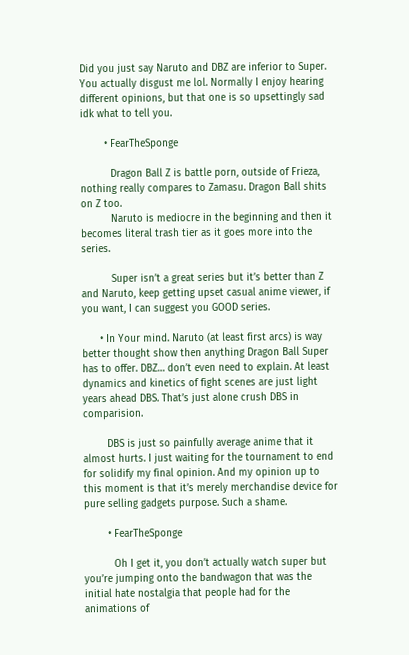Did you just say Naruto and DBZ are inferior to Super. You actually disgust me lol. Normally I enjoy hearing different opinions, but that one is so upsettingly sad idk what to tell you.

        • FearTheSponge

          Dragon Ball Z is battle porn, outside of Frieza, nothing really compares to Zamasu. Dragon Ball shits on Z too.
          Naruto is mediocre in the beginning and then it becomes literal trash tier as it goes more into the series.

          Super isn’t a great series but it’s better than Z and Naruto, keep getting upset casual anime viewer, if you want, I can suggest you GOOD series.

      • In Your mind. Naruto (at least first arcs) is way better thought show then anything Dragon Ball Super has to offer. DBZ… don’t even need to explain. At least dynamics and kinetics of fight scenes are just light years ahead DBS. That’s just alone crush DBS in comparision.

        DBS is just so painfully average anime that it almost hurts. I just waiting for the tournament to end for solidify my final opinion. And my opinion up to this moment is that it’s merely merchandise device for pure selling gadgets purpose. Such a shame.

        • FearTheSponge

          Oh I get it, you don’t actually watch super but you’re jumping onto the bandwagon that was the initial hate nostalgia that people had for the animations of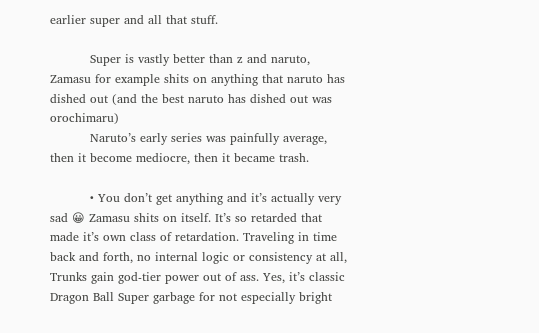earlier super and all that stuff.

          Super is vastly better than z and naruto, Zamasu for example shits on anything that naruto has dished out (and the best naruto has dished out was orochimaru)
          Naruto’s early series was painfully average, then it become mediocre, then it became trash.

          • You don’t get anything and it’s actually very sad 😀 Zamasu shits on itself. It’s so retarded that made it’s own class of retardation. Traveling in time back and forth, no internal logic or consistency at all, Trunks gain god-tier power out of ass. Yes, it’s classic Dragon Ball Super garbage for not especially bright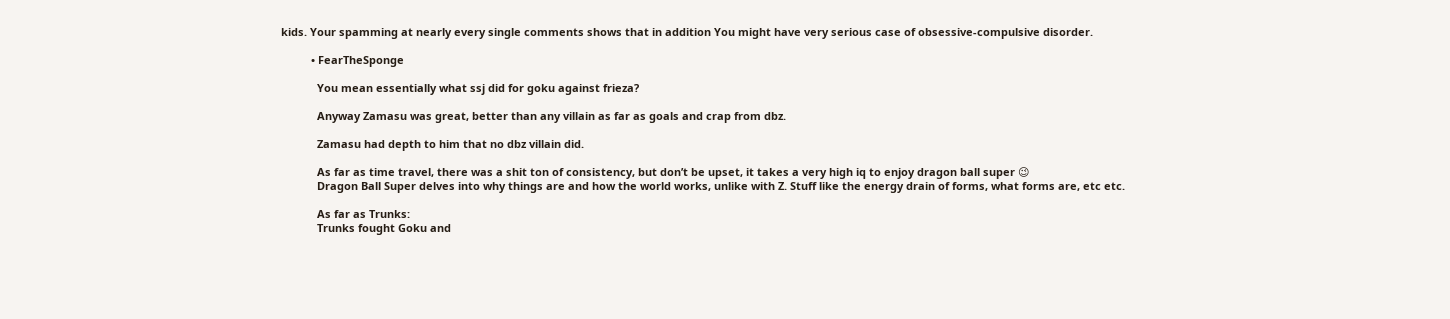kids. Your spamming at nearly every single comments shows that in addition You might have very serious case of obsessive-compulsive disorder.

          • FearTheSponge

            You mean essentially what ssj did for goku against frieza?

            Anyway Zamasu was great, better than any villain as far as goals and crap from dbz.

            Zamasu had depth to him that no dbz villain did.

            As far as time travel, there was a shit ton of consistency, but don’t be upset, it takes a very high iq to enjoy dragon ball super 😉
            Dragon Ball Super delves into why things are and how the world works, unlike with Z. Stuff like the energy drain of forms, what forms are, etc etc.

            As far as Trunks:
            Trunks fought Goku and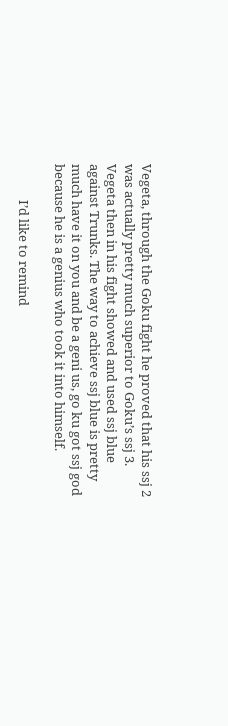Vegeta, through the Goku fight he proved that his ssj 2 was actually pretty much superior to Goku’s ssj 3. Vegeta then in his fight showed and used ssj blue against Trunks. The way to achieve ssj blue is pretty much have it on you and be a geni us, go ku got ssj god because he is a genius who took it into himself.

            I’d like to remind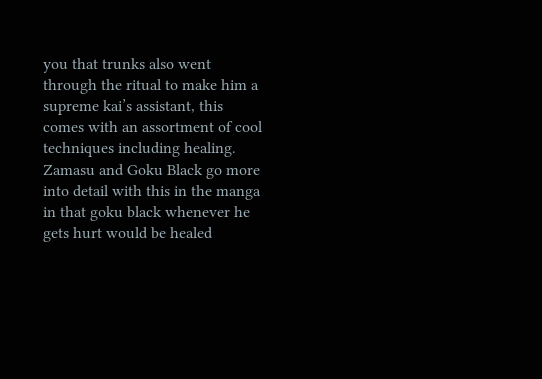you that trunks also went through the ritual to make him a supreme kai’s assistant, this comes with an assortment of cool techniques including healing. Zamasu and Goku Black go more into detail with this in the manga in that goku black whenever he gets hurt would be healed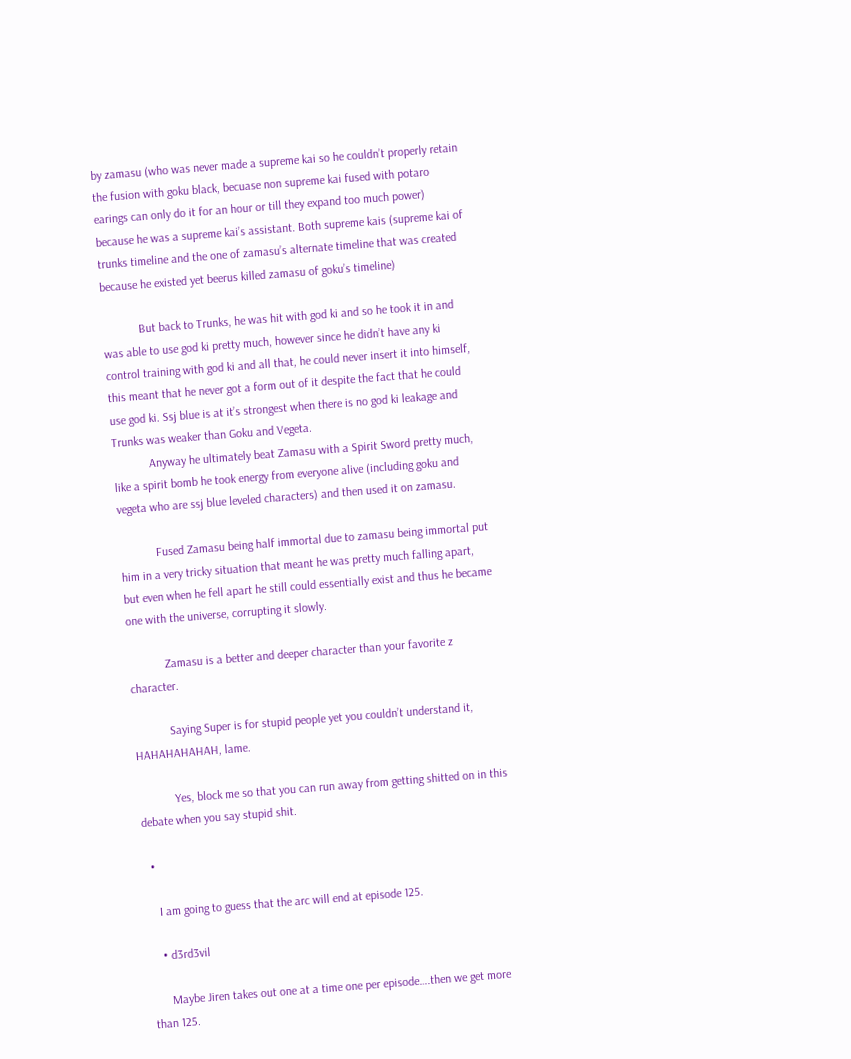by zamasu (who was never made a supreme kai so he couldn’t properly retain the fusion with goku black, becuase non supreme kai fused with potaro earings can only do it for an hour or till they expand too much power) because he was a supreme kai’s assistant. Both supreme kais (supreme kai of trunks timeline and the one of zamasu’s alternate timeline that was created because he existed yet beerus killed zamasu of goku’s timeline)

            But back to Trunks, he was hit with god ki and so he took it in and was able to use god ki pretty much, however since he didn’t have any ki control training with god ki and all that, he could never insert it into himself, this meant that he never got a form out of it despite the fact that he could use god ki. Ssj blue is at it’s strongest when there is no god ki leakage and Trunks was weaker than Goku and Vegeta.
            Anyway he ultimately beat Zamasu with a Spirit Sword pretty much, like a spirit bomb he took energy from everyone alive (including goku and vegeta who are ssj blue leveled characters) and then used it on zamasu.

            Fused Zamasu being half immortal due to zamasu being immortal put him in a very tricky situation that meant he was pretty much falling apart, but even when he fell apart he still could essentially exist and thus he became one with the universe, corrupting it slowly.

            Zamasu is a better and deeper character than your favorite z character.

            Saying Super is for stupid people yet you couldn’t understand it, HAHAHAHAHAH, lame.

            Yes, block me so that you can run away from getting shitted on in this debate when you say stupid shit.

  •

    I am going to guess that the arc will end at episode 125.

    • d3rd3vil

      Maybe Jiren takes out one at a time one per episode….then we get more than 125.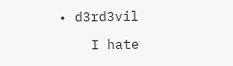• d3rd3vil

    I hate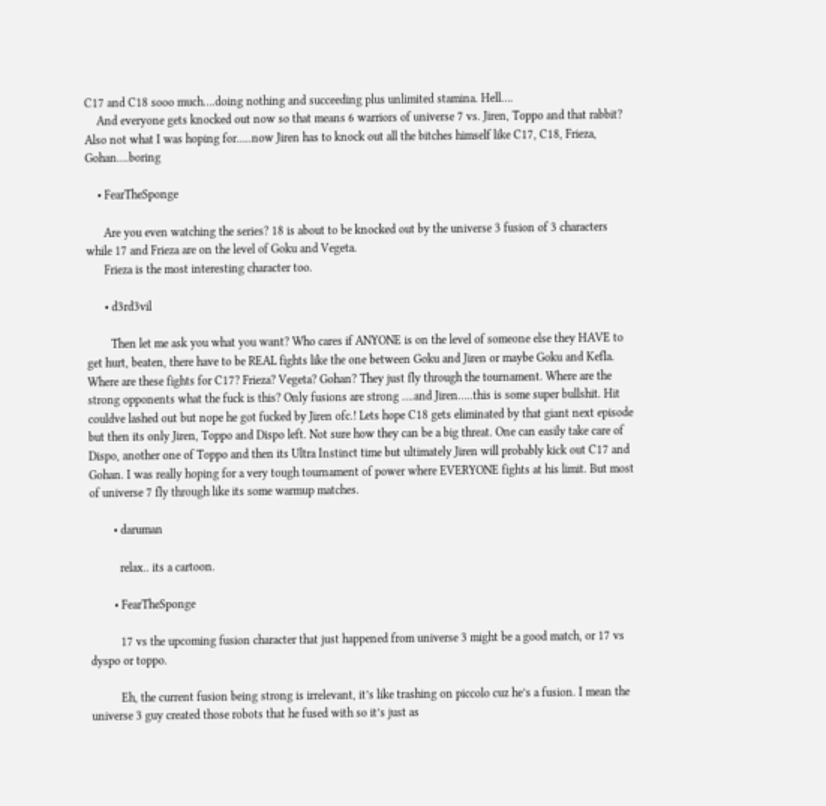C17 and C18 sooo much….doing nothing and succeeding plus unlimited stamina. Hell….
    And everyone gets knocked out now so that means 6 warriors of universe 7 vs. Jiren, Toppo and that rabbit? Also not what I was hoping for…..now Jiren has to knock out all the bitches himself like C17, C18, Frieza, Gohan….boring

    • FearTheSponge

      Are you even watching the series? 18 is about to be knocked out by the universe 3 fusion of 3 characters while 17 and Frieza are on the level of Goku and Vegeta.
      Frieza is the most interesting character too.

      • d3rd3vil

        Then let me ask you what you want? Who cares if ANYONE is on the level of someone else they HAVE to get hurt, beaten, there have to be REAL fights like the one between Goku and Jiren or maybe Goku and Kefla. Where are these fights for C17? Frieza? Vegeta? Gohan? They just fly through the tournament. Where are the strong opponents what the fuck is this? Only fusions are strong ….and Jiren…..this is some super bullshit. Hit couldve lashed out but nope he got fucked by Jiren ofc.! Lets hope C18 gets eliminated by that giant next episode but then its only Jiren, Toppo and Dispo left. Not sure how they can be a big threat. One can easily take care of Dispo, another one of Toppo and then its Ultra Instinct time but ultimately Jiren will probably kick out C17 and Gohan. I was really hoping for a very tough tournament of power where EVERYONE fights at his limit. But most of universe 7 fly through like its some warmup matches.

        • daruman

          relax.. its a cartoon.

        • FearTheSponge

          17 vs the upcoming fusion character that just happened from universe 3 might be a good match, or 17 vs dyspo or toppo.

          Eh, the current fusion being strong is irrelevant, it’s like trashing on piccolo cuz he’s a fusion. I mean the universe 3 guy created those robots that he fused with so it’s just as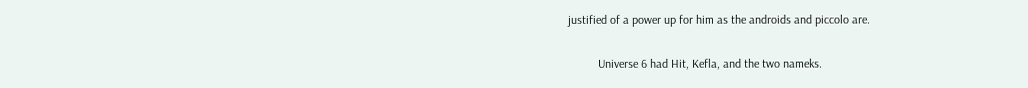justified of a power up for him as the androids and piccolo are.

          Universe 6 had Hit, Kefla, and the two nameks.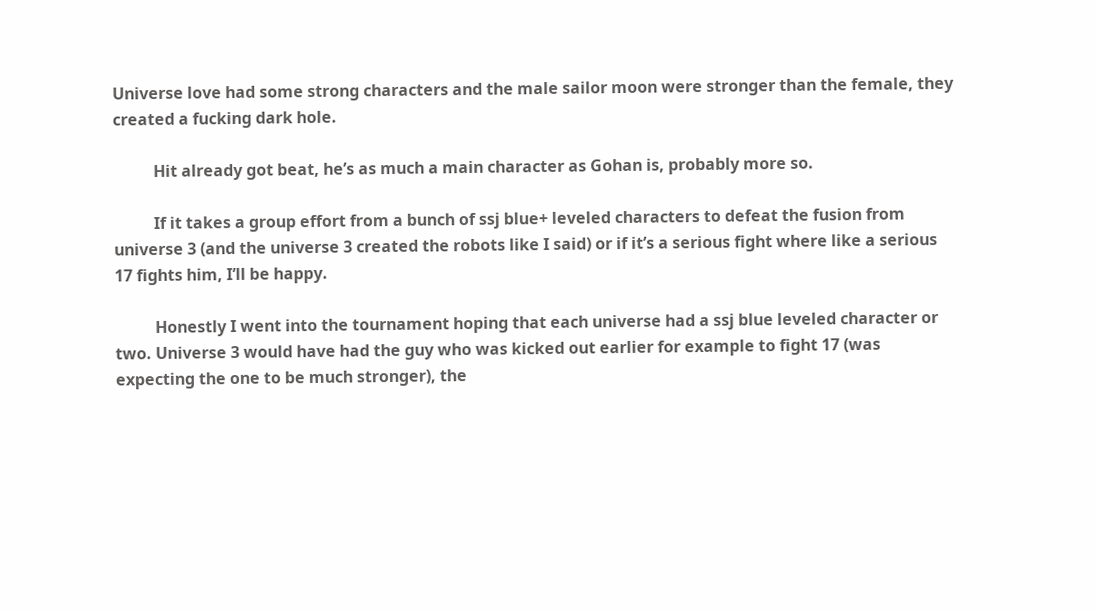Universe love had some strong characters and the male sailor moon were stronger than the female, they created a fucking dark hole.

          Hit already got beat, he’s as much a main character as Gohan is, probably more so.

          If it takes a group effort from a bunch of ssj blue+ leveled characters to defeat the fusion from universe 3 (and the universe 3 created the robots like I said) or if it’s a serious fight where like a serious 17 fights him, I’ll be happy.

          Honestly I went into the tournament hoping that each universe had a ssj blue leveled character or two. Universe 3 would have had the guy who was kicked out earlier for example to fight 17 (was expecting the one to be much stronger), the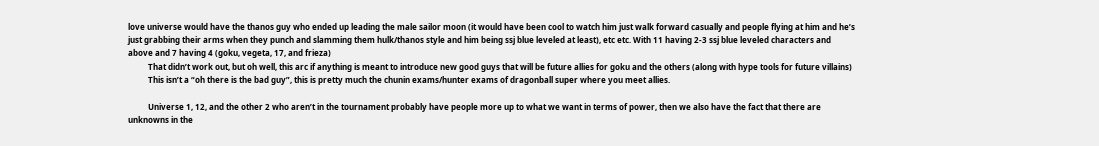love universe would have the thanos guy who ended up leading the male sailor moon (it would have been cool to watch him just walk forward casually and people flying at him and he’s just grabbing their arms when they punch and slamming them hulk/thanos style and him being ssj blue leveled at least), etc etc. With 11 having 2-3 ssj blue leveled characters and above and 7 having 4 (goku, vegeta, 17, and frieza)
          That didn’t work out, but oh well, this arc if anything is meant to introduce new good guys that will be future allies for goku and the others (along with hype tools for future villains)
          This isn’t a “oh there is the bad guy”, this is pretty much the chunin exams/hunter exams of dragonball super where you meet allies.

          Universe 1, 12, and the other 2 who aren’t in the tournament probably have people more up to what we want in terms of power, then we also have the fact that there are unknowns in the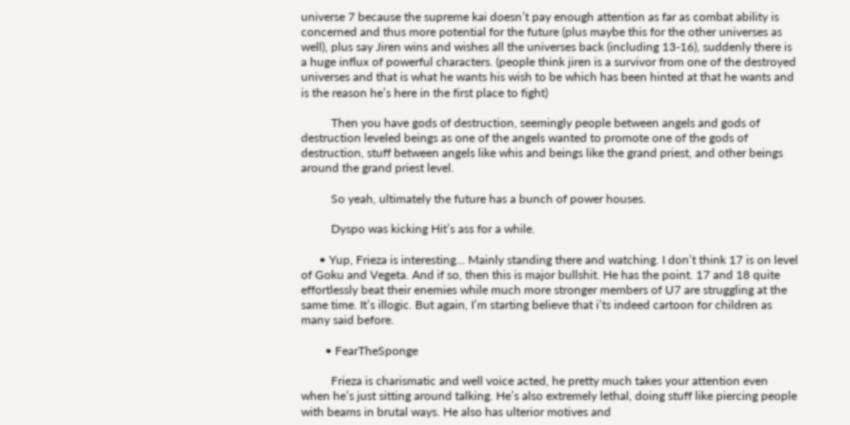universe 7 because the supreme kai doesn’t pay enough attention as far as combat ability is concerned and thus more potential for the future (plus maybe this for the other universes as well), plus say Jiren wins and wishes all the universes back (including 13-16), suddenly there is a huge influx of powerful characters. (people think jiren is a survivor from one of the destroyed universes and that is what he wants his wish to be which has been hinted at that he wants and is the reason he’s here in the first place to fight)

          Then you have gods of destruction, seemingly people between angels and gods of destruction leveled beings as one of the angels wanted to promote one of the gods of destruction, stuff between angels like whis and beings like the grand priest, and other beings around the grand priest level.

          So yeah, ultimately the future has a bunch of power houses.

          Dyspo was kicking Hit’s ass for a while.

      • Yup, Frieza is interesting… Mainly standing there and watching. I don’t think 17 is on level of Goku and Vegeta. And if so, then this is major bullshit. He has the point. 17 and 18 quite effortlessly beat their enemies while much more stronger members of U7 are struggling at the same time. It’s illogic. But again, I’m starting believe that i’ts indeed cartoon for children as many said before.

        • FearTheSponge

          Frieza is charismatic and well voice acted, he pretty much takes your attention even when he’s just sitting around talking. He’s also extremely lethal, doing stuff like piercing people with beams in brutal ways. He also has ulterior motives and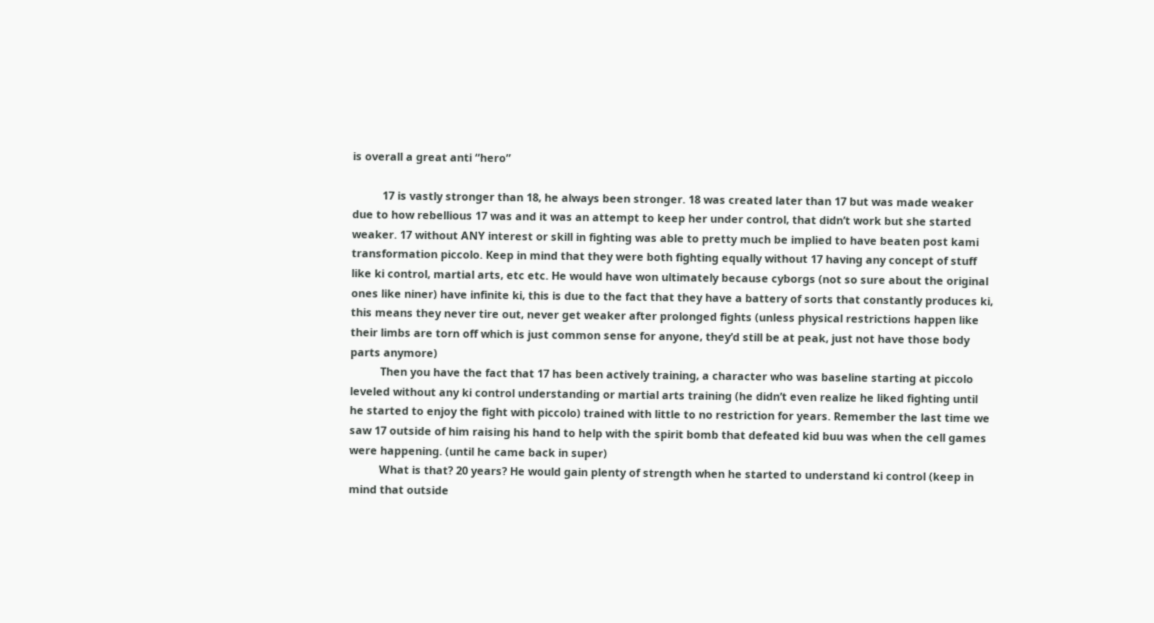is overall a great anti “hero”

          17 is vastly stronger than 18, he always been stronger. 18 was created later than 17 but was made weaker due to how rebellious 17 was and it was an attempt to keep her under control, that didn’t work but she started weaker. 17 without ANY interest or skill in fighting was able to pretty much be implied to have beaten post kami transformation piccolo. Keep in mind that they were both fighting equally without 17 having any concept of stuff like ki control, martial arts, etc etc. He would have won ultimately because cyborgs (not so sure about the original ones like niner) have infinite ki, this is due to the fact that they have a battery of sorts that constantly produces ki, this means they never tire out, never get weaker after prolonged fights (unless physical restrictions happen like their limbs are torn off which is just common sense for anyone, they’d still be at peak, just not have those body parts anymore)
          Then you have the fact that 17 has been actively training, a character who was baseline starting at piccolo leveled without any ki control understanding or martial arts training (he didn’t even realize he liked fighting until he started to enjoy the fight with piccolo) trained with little to no restriction for years. Remember the last time we saw 17 outside of him raising his hand to help with the spirit bomb that defeated kid buu was when the cell games were happening. (until he came back in super)
          What is that? 20 years? He would gain plenty of strength when he started to understand ki control (keep in mind that outside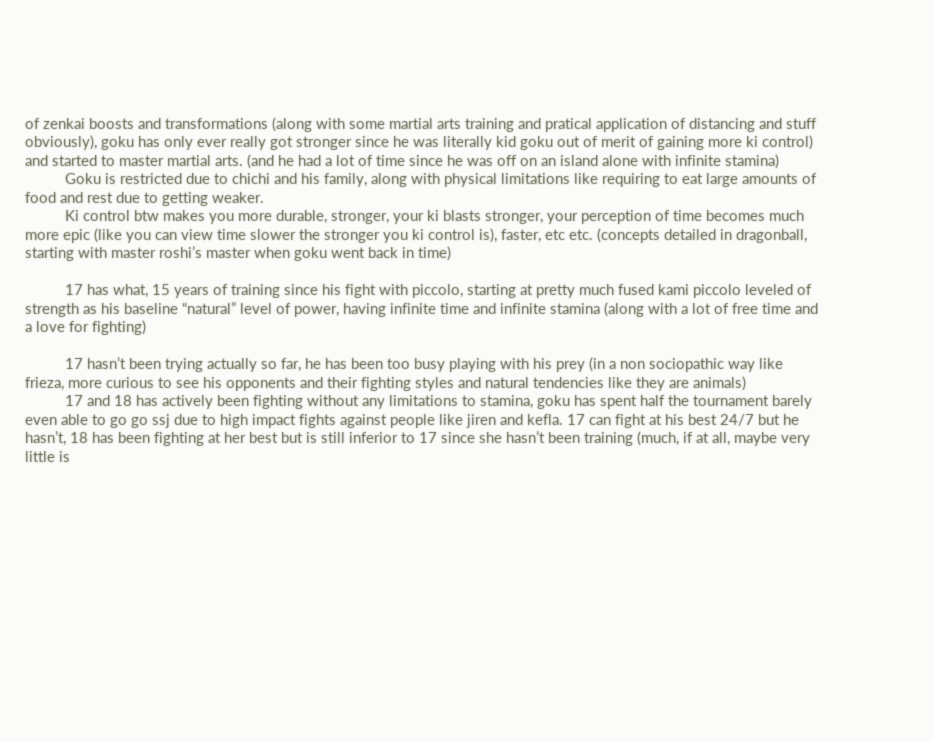of zenkai boosts and transformations (along with some martial arts training and pratical application of distancing and stuff obviously), goku has only ever really got stronger since he was literally kid goku out of merit of gaining more ki control) and started to master martial arts. (and he had a lot of time since he was off on an island alone with infinite stamina)
          Goku is restricted due to chichi and his family, along with physical limitations like requiring to eat large amounts of food and rest due to getting weaker.
          Ki control btw makes you more durable, stronger, your ki blasts stronger, your perception of time becomes much more epic (like you can view time slower the stronger you ki control is), faster, etc etc. (concepts detailed in dragonball, starting with master roshi’s master when goku went back in time)

          17 has what, 15 years of training since his fight with piccolo, starting at pretty much fused kami piccolo leveled of strength as his baseline “natural” level of power, having infinite time and infinite stamina (along with a lot of free time and a love for fighting)

          17 hasn’t been trying actually so far, he has been too busy playing with his prey (in a non sociopathic way like frieza, more curious to see his opponents and their fighting styles and natural tendencies like they are animals)
          17 and 18 has actively been fighting without any limitations to stamina, goku has spent half the tournament barely even able to go go ssj due to high impact fights against people like jiren and kefla. 17 can fight at his best 24/7 but he hasn’t, 18 has been fighting at her best but is still inferior to 17 since she hasn’t been training (much, if at all, maybe very little is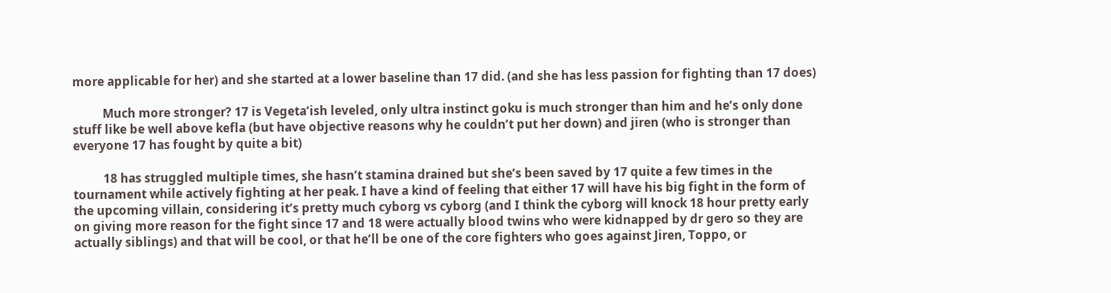more applicable for her) and she started at a lower baseline than 17 did. (and she has less passion for fighting than 17 does)

          Much more stronger? 17 is Vegeta’ish leveled, only ultra instinct goku is much stronger than him and he’s only done stuff like be well above kefla (but have objective reasons why he couldn’t put her down) and jiren (who is stronger than everyone 17 has fought by quite a bit)

          18 has struggled multiple times, she hasn’t stamina drained but she’s been saved by 17 quite a few times in the tournament while actively fighting at her peak. I have a kind of feeling that either 17 will have his big fight in the form of the upcoming villain, considering it’s pretty much cyborg vs cyborg (and I think the cyborg will knock 18 hour pretty early on giving more reason for the fight since 17 and 18 were actually blood twins who were kidnapped by dr gero so they are actually siblings) and that will be cool, or that he’ll be one of the core fighters who goes against Jiren, Toppo, or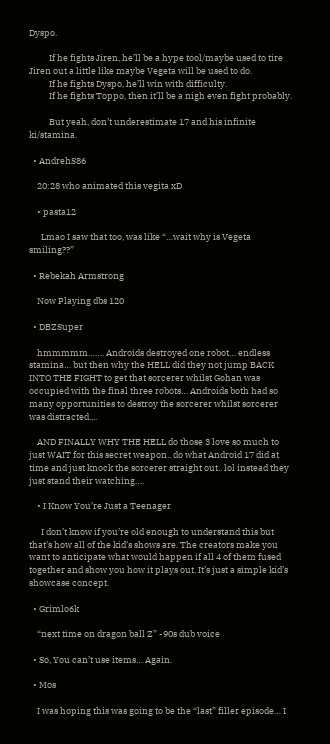Dyspo.

          If he fights Jiren, he’ll be a hype tool/maybe used to tire Jiren out a little like maybe Vegeta will be used to do.
          If he fights Dyspo, he’ll win with difficulty.
          If he fights Toppo, then it’ll be a nigh even fight probably.

          But yeah, don’t underestimate 17 and his infinite ki/stamina.

  • AndrehS86

    20:28 who animated this vegita xD

    • pasta12

      Lmao I saw that too, was like “…wait why is Vegeta smiling??”

  • Rebekah Armstrong

    Now Playing dbs 120

  • DBZSuper

    hmmmmm……. Androids destroyed one robot… endless stamina… but then why the HELL did they not jump BACK INTO THE FIGHT to get that sorcerer whilst Gohan was occupied with the final three robots… Androids both had so many opportunities to destroy the sorcerer whilst sorcerer was distracted.,..

    AND FINALLY WHY THE HELL do those 3 love so much to just WAIT for this secret weapon.. do what Android 17 did at time and just knock the sorcerer straight out.. lol instead they just stand their watching….

    • I Know You’re Just a Teenager

      I don’t know if you’re old enough to understand this but that’s how all of the kid’s shows are. The creators make you want to anticipate what would happen if all 4 of them fused together and show you how it plays out. It’s just a simple kid’s showcase concept.

  • Grimlo6k

    “next time on dragon ball Z” -90s dub voice

  • So, You can’t use items… Again.

  • Mos

    I was hoping this was going to be the “last” filler episode… I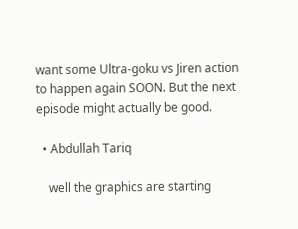want some Ultra-goku vs Jiren action to happen again SOON. But the next episode might actually be good.

  • Abdullah Tariq

    well the graphics are starting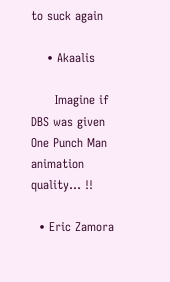to suck again

    • Akaalis

      Imagine if DBS was given One Punch Man animation quality… !!

  • Eric Zamora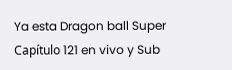Ya esta Dragon ball Super Capítulo 121 en vivo y Sub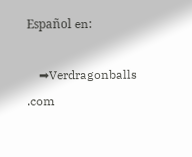Español en:

    ➡Verdragonballs .com